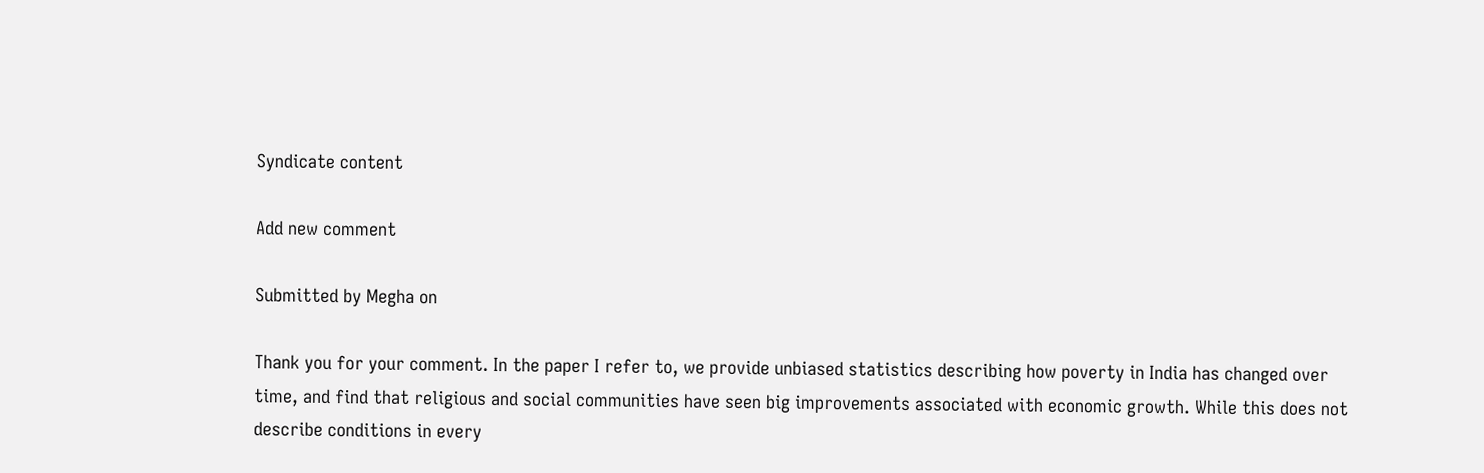Syndicate content

Add new comment

Submitted by Megha on

Thank you for your comment. In the paper I refer to, we provide unbiased statistics describing how poverty in India has changed over time, and find that religious and social communities have seen big improvements associated with economic growth. While this does not describe conditions in every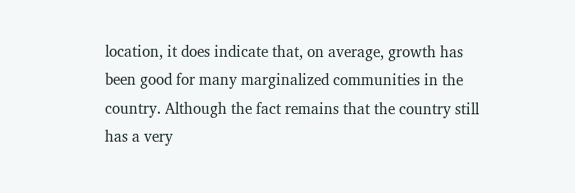location, it does indicate that, on average, growth has been good for many marginalized communities in the country. Although the fact remains that the country still has a very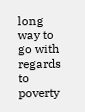long way to go with regards to poverty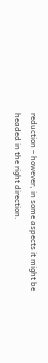reduction – however, in some aspects it might be headed in the right direction.